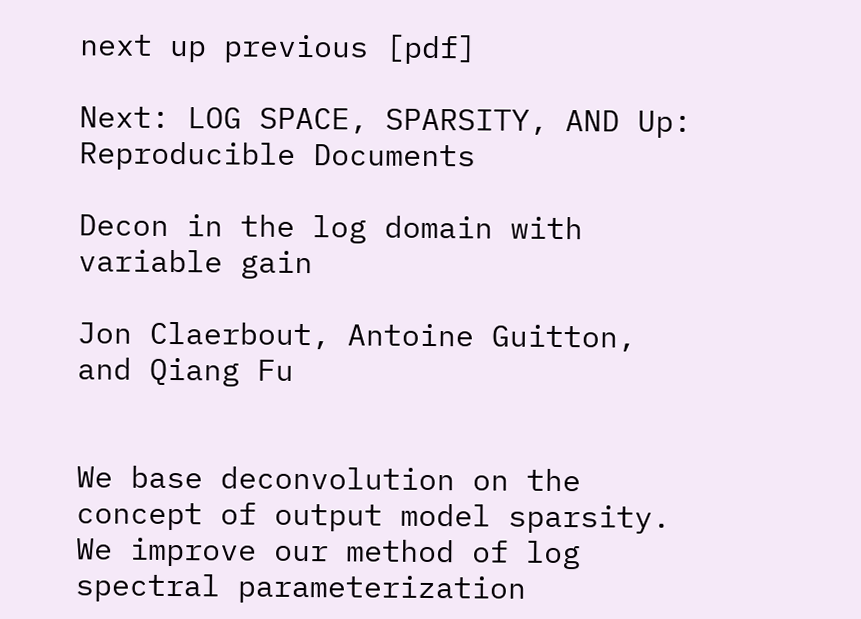next up previous [pdf]

Next: LOG SPACE, SPARSITY, AND Up: Reproducible Documents

Decon in the log domain with variable gain

Jon Claerbout, Antoine Guitton, and Qiang Fu


We base deconvolution on the concept of output model sparsity. We improve our method of log spectral parameterization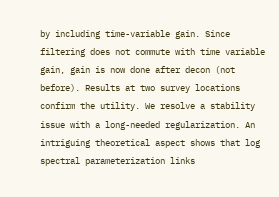by including time-variable gain. Since filtering does not commute with time variable gain, gain is now done after decon (not before). Results at two survey locations confirm the utility. We resolve a stability issue with a long-needed regularization. An intriguing theoretical aspect shows that log spectral parameterization links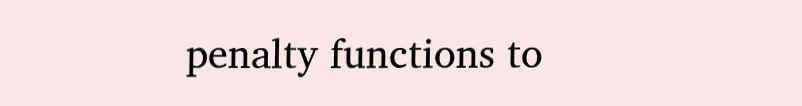penalty functions to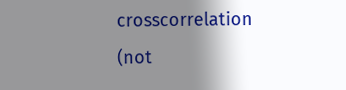crosscorrelation (not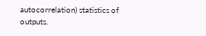autocorrelation) statistics of outputs.